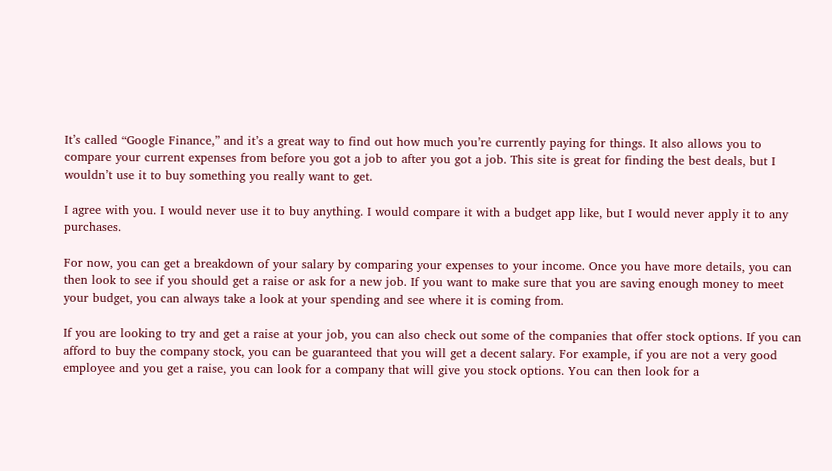It’s called “Google Finance,” and it’s a great way to find out how much you’re currently paying for things. It also allows you to compare your current expenses from before you got a job to after you got a job. This site is great for finding the best deals, but I wouldn’t use it to buy something you really want to get.

I agree with you. I would never use it to buy anything. I would compare it with a budget app like, but I would never apply it to any purchases.

For now, you can get a breakdown of your salary by comparing your expenses to your income. Once you have more details, you can then look to see if you should get a raise or ask for a new job. If you want to make sure that you are saving enough money to meet your budget, you can always take a look at your spending and see where it is coming from.

If you are looking to try and get a raise at your job, you can also check out some of the companies that offer stock options. If you can afford to buy the company stock, you can be guaranteed that you will get a decent salary. For example, if you are not a very good employee and you get a raise, you can look for a company that will give you stock options. You can then look for a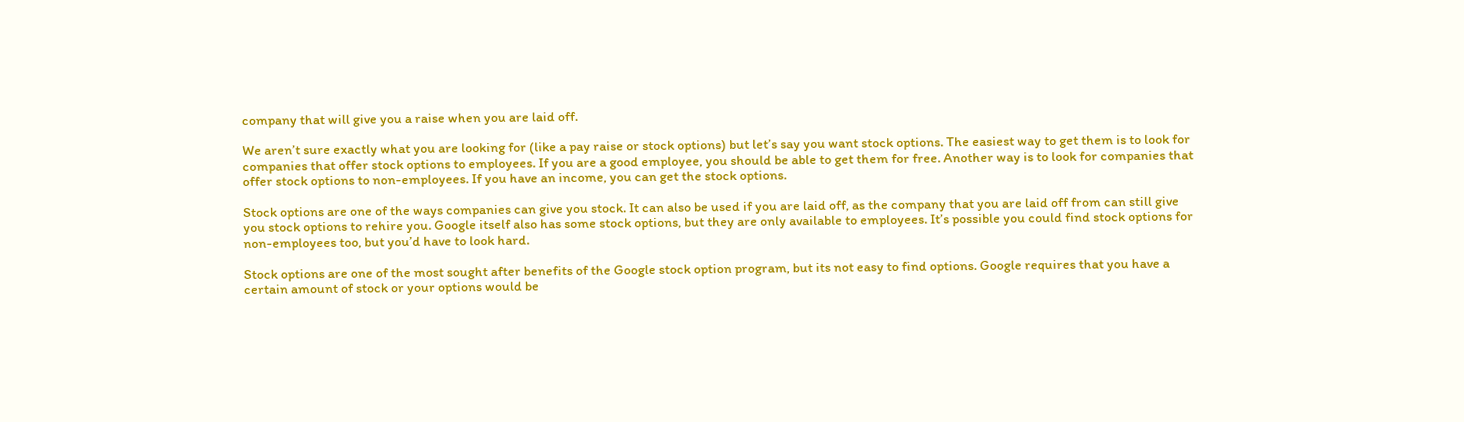company that will give you a raise when you are laid off.

We aren’t sure exactly what you are looking for (like a pay raise or stock options) but let’s say you want stock options. The easiest way to get them is to look for companies that offer stock options to employees. If you are a good employee, you should be able to get them for free. Another way is to look for companies that offer stock options to non-employees. If you have an income, you can get the stock options.

Stock options are one of the ways companies can give you stock. It can also be used if you are laid off, as the company that you are laid off from can still give you stock options to rehire you. Google itself also has some stock options, but they are only available to employees. It’s possible you could find stock options for non-employees too, but you’d have to look hard.

Stock options are one of the most sought after benefits of the Google stock option program, but its not easy to find options. Google requires that you have a certain amount of stock or your options would be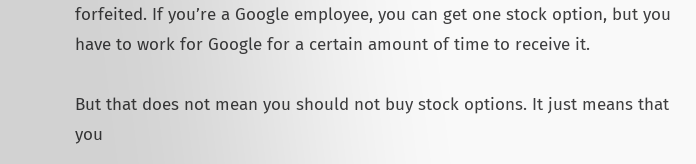forfeited. If you’re a Google employee, you can get one stock option, but you have to work for Google for a certain amount of time to receive it.

But that does not mean you should not buy stock options. It just means that you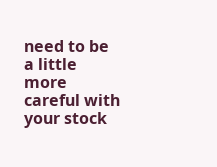need to be a little more careful with your stock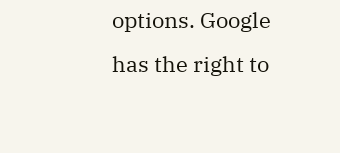options. Google has the right to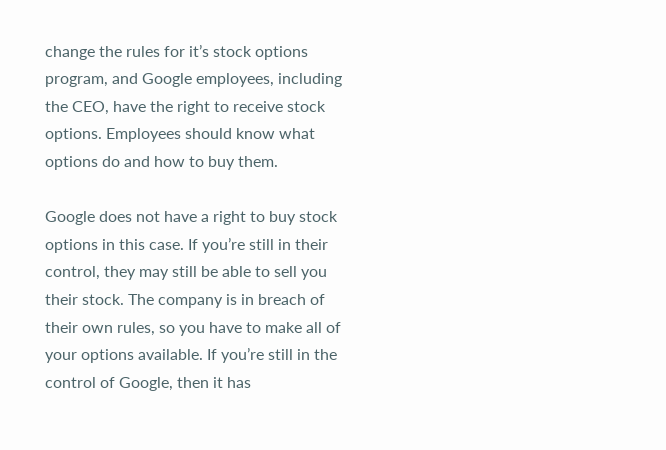change the rules for it’s stock options program, and Google employees, including the CEO, have the right to receive stock options. Employees should know what options do and how to buy them.

Google does not have a right to buy stock options in this case. If you’re still in their control, they may still be able to sell you their stock. The company is in breach of their own rules, so you have to make all of your options available. If you’re still in the control of Google, then it has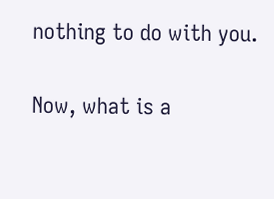nothing to do with you.

Now, what is a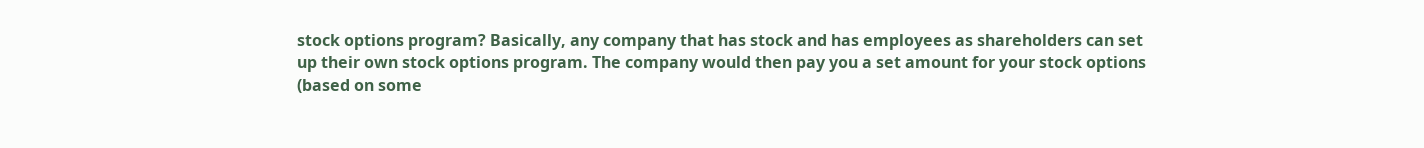stock options program? Basically, any company that has stock and has employees as shareholders can set up their own stock options program. The company would then pay you a set amount for your stock options (based on some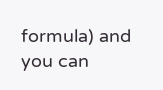formula) and you can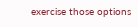exercise those options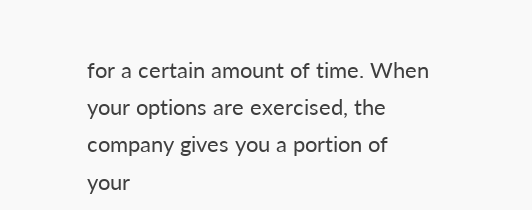for a certain amount of time. When your options are exercised, the company gives you a portion of your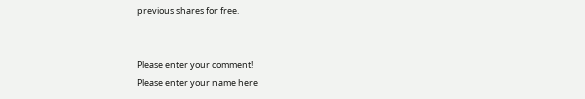previous shares for free.


Please enter your comment!
Please enter your name here